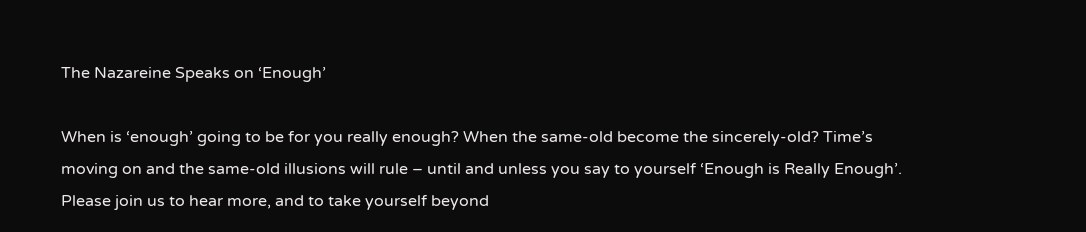The Nazareine Speaks on ‘Enough’

When is ‘enough’ going to be for you really enough? When the same-old become the sincerely-old? Time’s moving on and the same-old illusions will rule – until and unless you say to yourself ‘Enough is Really Enough’.  Please join us to hear more, and to take yourself beyond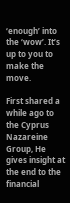‘enough’ into the ‘wow’. It’s up to you to make the move.

First shared a while ago to the Cyprus Nazareine Group, He gives insight at the end to the financial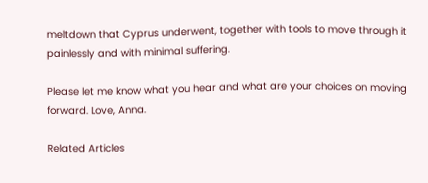meltdown that Cyprus underwent, together with tools to move through it painlessly and with minimal suffering.

Please let me know what you hear and what are your choices on moving forward. Love, Anna.

Related Articles